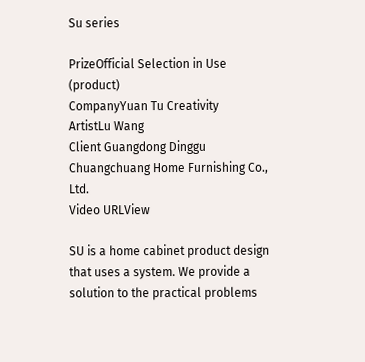Su series

PrizeOfficial Selection in Use (product)
CompanyYuan Tu Creativity
ArtistLu Wang
Client Guangdong Dinggu Chuangchuang Home Furnishing Co., Ltd.
Video URLView

SU is a home cabinet product design that uses a system. We provide a solution to the practical problems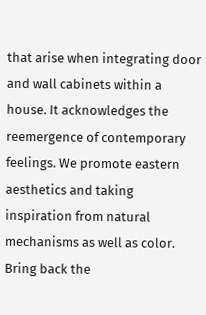that arise when integrating door and wall cabinets within a house. It acknowledges the reemergence of contemporary feelings. We promote eastern aesthetics and taking inspiration from natural mechanisms as well as color. Bring back the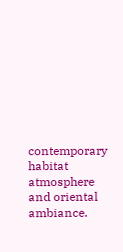contemporary habitat atmosphere and oriental ambiance.